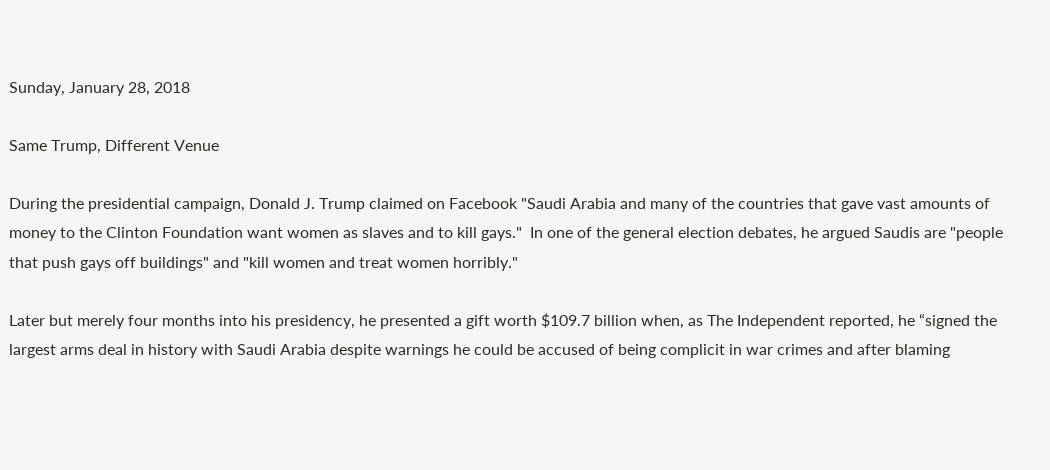Sunday, January 28, 2018

Same Trump, Different Venue

During the presidential campaign, Donald J. Trump claimed on Facebook "Saudi Arabia and many of the countries that gave vast amounts of money to the Clinton Foundation want women as slaves and to kill gays."  In one of the general election debates, he argued Saudis are "people that push gays off buildings" and "kill women and treat women horribly."

Later but merely four months into his presidency, he presented a gift worth $109.7 billion when, as The Independent reported, he “signed the largest arms deal in history with Saudi Arabia despite warnings he could be accused of being complicit in war crimes and after blaming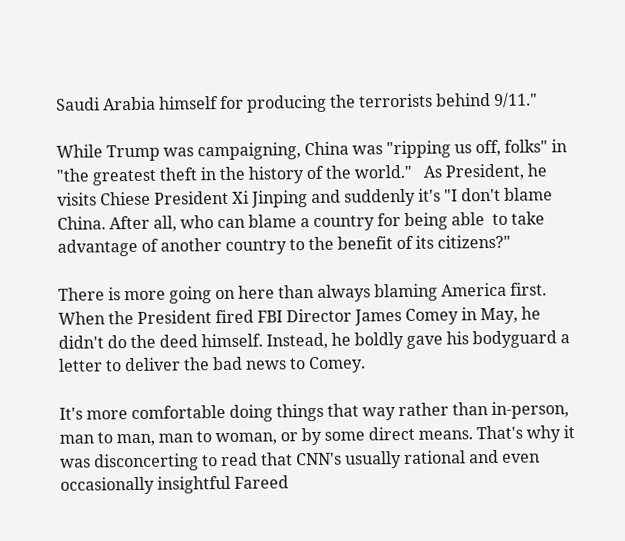Saudi Arabia himself for producing the terrorists behind 9/11."

While Trump was campaigning, China was "ripping us off, folks" in "the greatest theft in the history of the world."   As President, he visits Chiese President Xi Jinping and suddenly it's "I don't blame China. After all, who can blame a country for being able  to take advantage of another country to the benefit of its citizens?"

There is more going on here than always blaming America first.  When the President fired FBI Director James Comey in May, he didn't do the deed himself. Instead, he boldly gave his bodyguard a letter to deliver the bad news to Comey.

It's more comfortable doing things that way rather than in-person, man to man, man to woman, or by some direct means. That's why it was disconcerting to read that CNN's usually rational and even occasionally insightful Fareed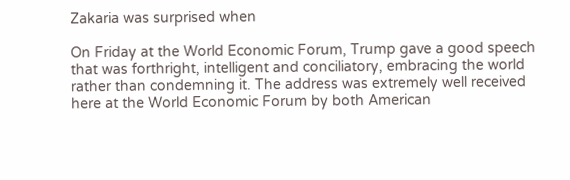Zakaria was surprised when

On Friday at the World Economic Forum, Trump gave a good speech that was forthright, intelligent and conciliatory, embracing the world rather than condemning it. The address was extremely well received here at the World Economic Forum by both American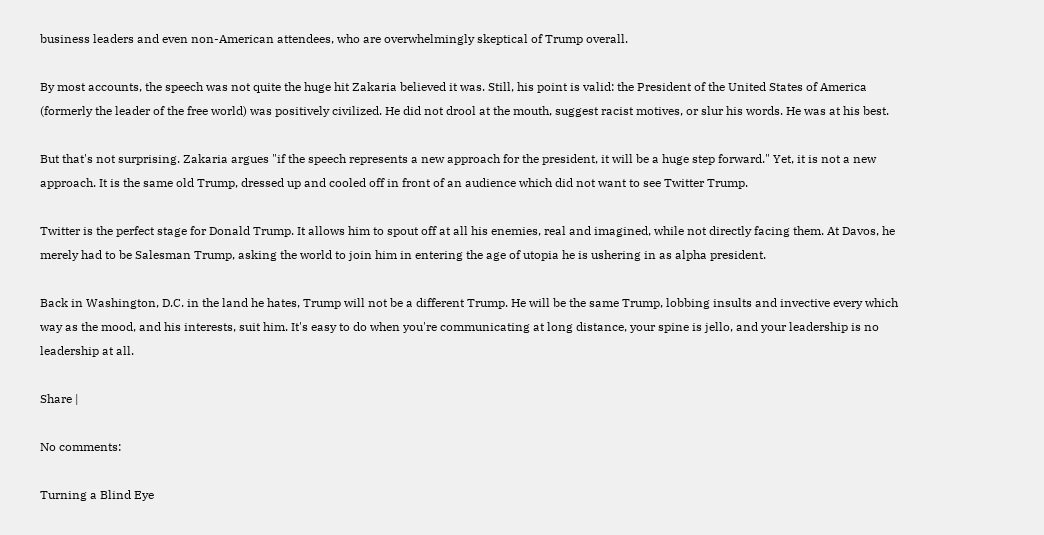business leaders and even non-American attendees, who are overwhelmingly skeptical of Trump overall.

By most accounts, the speech was not quite the huge hit Zakaria believed it was. Still, his point is valid: the President of the United States of America (formerly the leader of the free world) was positively civilized. He did not drool at the mouth, suggest racist motives, or slur his words. He was at his best.

But that's not surprising. Zakaria argues "if the speech represents a new approach for the president, it will be a huge step forward." Yet, it is not a new approach. It is the same old Trump, dressed up and cooled off in front of an audience which did not want to see Twitter Trump.

Twitter is the perfect stage for Donald Trump. It allows him to spout off at all his enemies, real and imagined, while not directly facing them. At Davos, he merely had to be Salesman Trump, asking the world to join him in entering the age of utopia he is ushering in as alpha president.

Back in Washington, D.C. in the land he hates, Trump will not be a different Trump. He will be the same Trump, lobbing insults and invective every which way as the mood, and his interests, suit him. It's easy to do when you're communicating at long distance, your spine is jello, and your leadership is no leadership at all.

Share |

No comments:

Turning a Blind Eye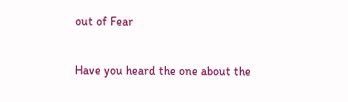out of Fear

Have you heard the one about the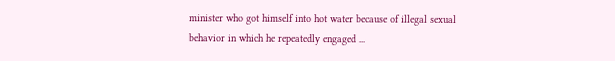minister who got himself into hot water because of illegal sexual behavior in which he repeatedly engaged ...